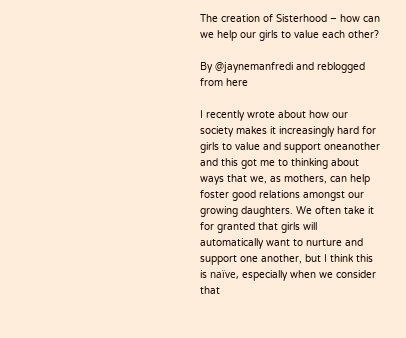The creation of Sisterhood – how can we help our girls to value each other?

By @jaynemanfredi and reblogged from here

I recently wrote about how our society makes it increasingly hard for girls to value and support oneanother and this got me to thinking about ways that we, as mothers, can help foster good relations amongst our growing daughters. We often take it for granted that girls will automatically want to nurture and support one another, but I think this is naïve, especially when we consider that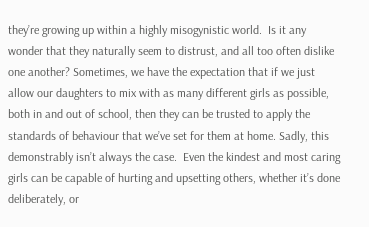they’re growing up within a highly misogynistic world.  Is it any wonder that they naturally seem to distrust, and all too often dislike one another? Sometimes, we have the expectation that if we just allow our daughters to mix with as many different girls as possible, both in and out of school, then they can be trusted to apply the standards of behaviour that we’ve set for them at home. Sadly, this demonstrably isn’t always the case.  Even the kindest and most caring girls can be capable of hurting and upsetting others, whether it’s done deliberately, or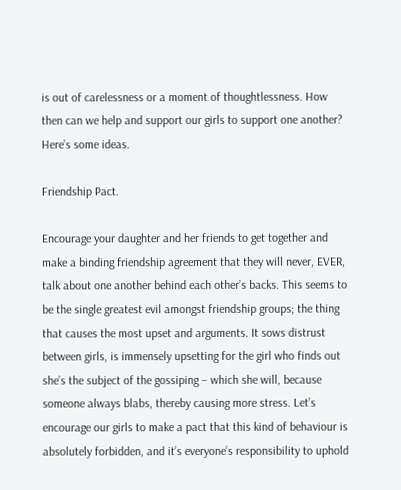is out of carelessness or a moment of thoughtlessness. How then can we help and support our girls to support one another? Here’s some ideas.

Friendship Pact.

Encourage your daughter and her friends to get together and make a binding friendship agreement that they will never, EVER, talk about one another behind each other’s backs. This seems to be the single greatest evil amongst friendship groups; the thing that causes the most upset and arguments. It sows distrust between girls, is immensely upsetting for the girl who finds out she’s the subject of the gossiping – which she will, because someone always blabs, thereby causing more stress. Let’s encourage our girls to make a pact that this kind of behaviour is absolutely forbidden, and it’s everyone’s responsibility to uphold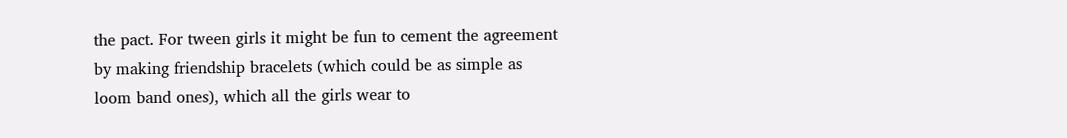the pact. For tween girls it might be fun to cement the agreement by making friendship bracelets (which could be as simple as loom band ones), which all the girls wear to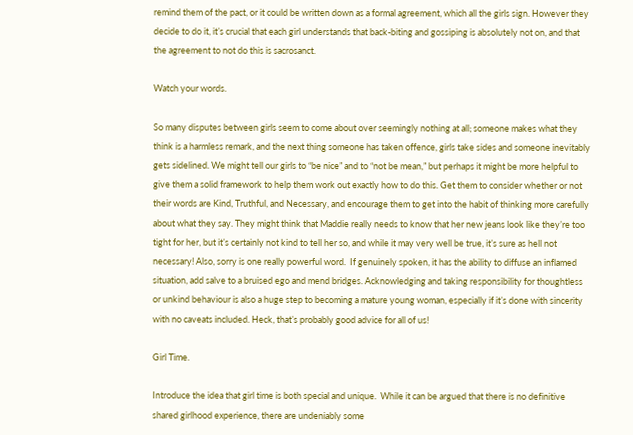remind them of the pact, or it could be written down as a formal agreement, which all the girls sign. However they decide to do it, it’s crucial that each girl understands that back-biting and gossiping is absolutely not on, and that the agreement to not do this is sacrosanct.

Watch your words.

So many disputes between girls seem to come about over seemingly nothing at all; someone makes what they think is a harmless remark, and the next thing someone has taken offence, girls take sides and someone inevitably gets sidelined. We might tell our girls to “be nice” and to “not be mean,” but perhaps it might be more helpful to give them a solid framework to help them work out exactly how to do this. Get them to consider whether or not their words are Kind, Truthful, and Necessary, and encourage them to get into the habit of thinking more carefully about what they say. They might think that Maddie really needs to know that her new jeans look like they’re too tight for her, but it’s certainly not kind to tell her so, and while it may very well be true, it’s sure as hell not necessary! Also, sorry is one really powerful word.  If genuinely spoken, it has the ability to diffuse an inflamed situation, add salve to a bruised ego and mend bridges. Acknowledging and taking responsibility for thoughtless or unkind behaviour is also a huge step to becoming a mature young woman, especially if it’s done with sincerity with no caveats included. Heck, that’s probably good advice for all of us!

Girl Time.

Introduce the idea that girl time is both special and unique.  While it can be argued that there is no definitive shared girlhood experience, there are undeniably some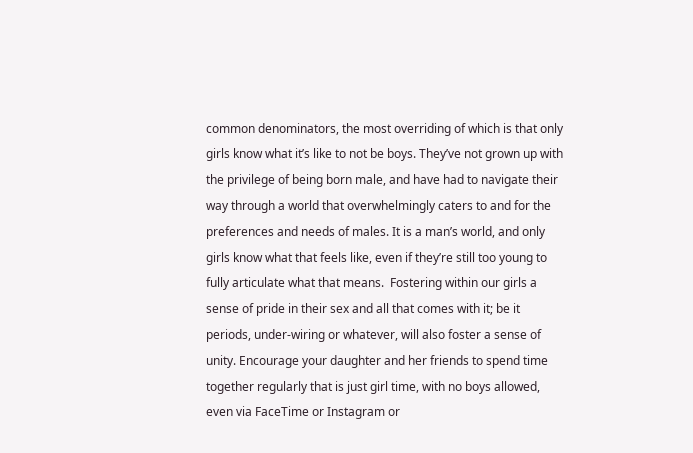common denominators, the most overriding of which is that only girls know what it’s like to not be boys. They’ve not grown up with the privilege of being born male, and have had to navigate their way through a world that overwhelmingly caters to and for the preferences and needs of males. It is a man’s world, and only girls know what that feels like, even if they’re still too young to fully articulate what that means.  Fostering within our girls a sense of pride in their sex and all that comes with it; be it periods, under-wiring or whatever, will also foster a sense of unity. Encourage your daughter and her friends to spend time together regularly that is just girl time, with no boys allowed, even via FaceTime or Instagram or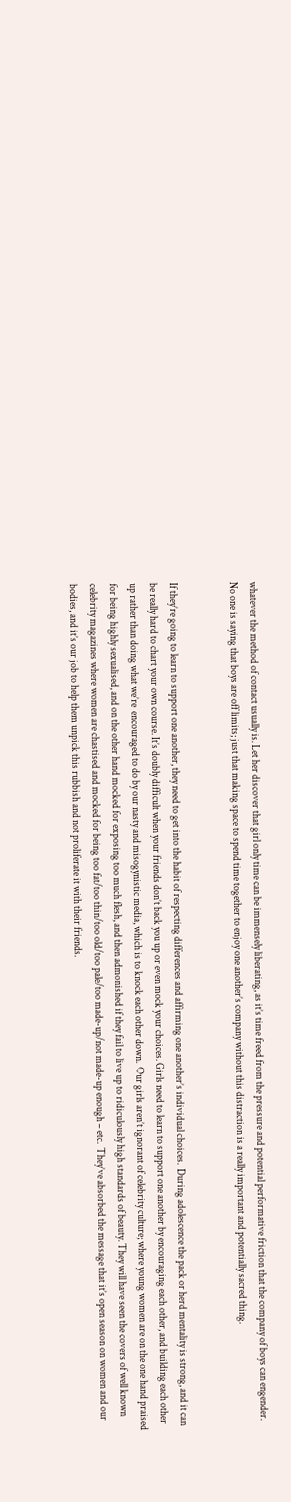whatever the method of contact usually is. Let her discover that girl only time can be immensely liberating, as it’s time freed from the pressure and potential performative friction that the company of boys can engender.  No one is saying that boys are off limits; just that making space to spend time together to enjoy one another’s company without this distraction is a really important and potentially sacred thing.


If they’re going to learn to support one another, they need to get into the habit of respecting differences and affirming one another’s individual choices.  During adolescence the pack or herd mentality is strong, and it can be really hard to chart your own course. It’s doubly difficult when your friends don’t back you up or even mock your choices. Girls need to learn to support one another by encouraging each other, and building each other up rather than doing what we’re  encouraged to do by our nasty and misogynistic media, which is to knock each other down.  Our girls aren’t ignorant of celebrity culture; where young women are on the one hand praised for being highly sexualised, and on the other hand mocked for exposing too much flesh, and then admonished if they fail to live up to ridiculously high standards of beauty. They will have seen the covers of well known celebrity magazines where women are chastised and mocked for being too fat/too thin/too old/too pale/too made-up/not made-up enough – etc.  They’ve absorbed the message that it’s open season on women and our bodies, and it’s our job to help them unpick this rubbish and not proliferate it with their friends.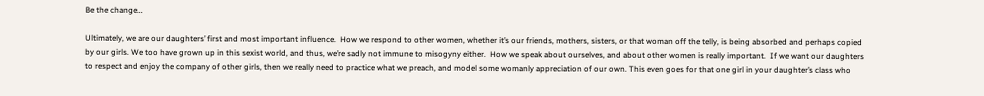Be the change…

Ultimately, we are our daughters’ first and most important influence.  How we respond to other women, whether it’s our friends, mothers, sisters, or that woman off the telly, is being absorbed and perhaps copied by our girls. We too have grown up in this sexist world, and thus, we’re sadly not immune to misogyny either.  How we speak about ourselves, and about other women is really important.  If we want our daughters to respect and enjoy the company of other girls, then we really need to practice what we preach, and model some womanly appreciation of our own. This even goes for that one girl in your daughter’s class who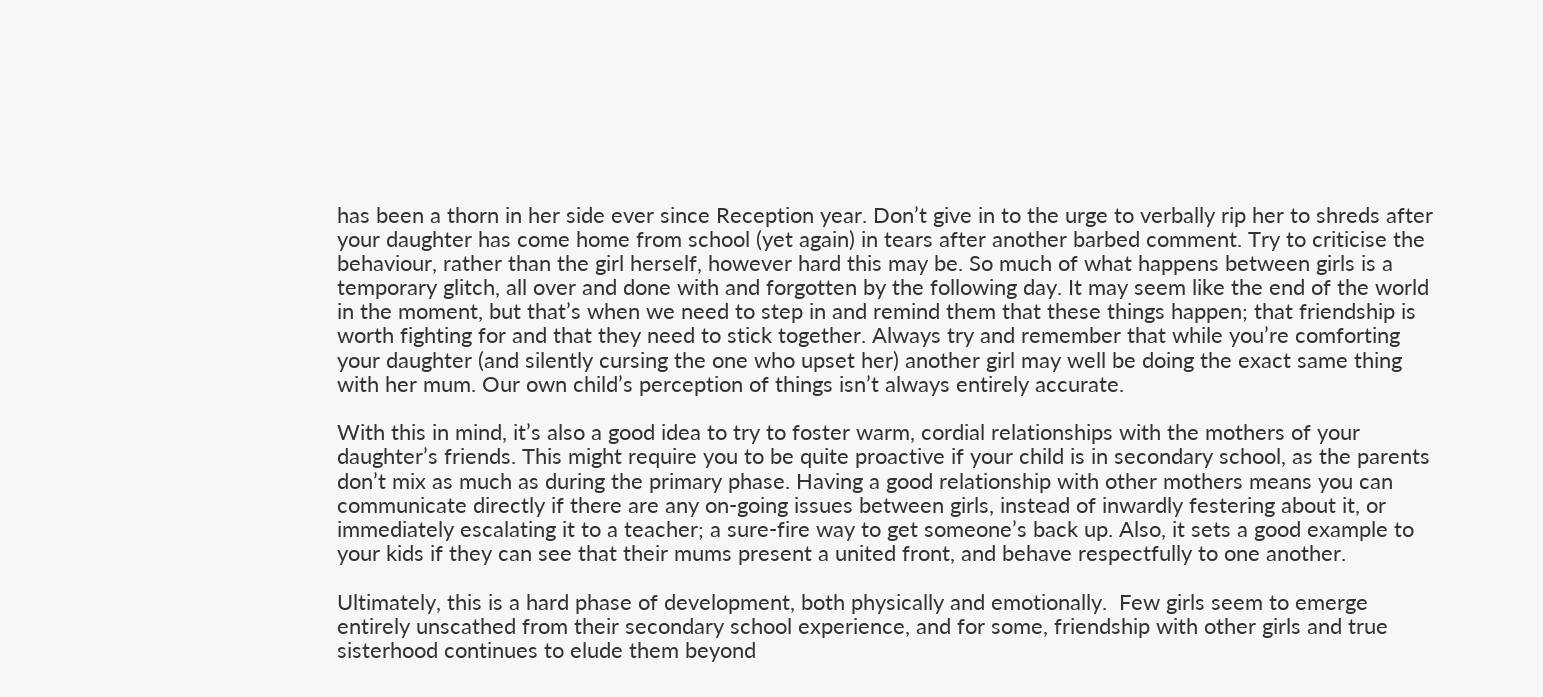has been a thorn in her side ever since Reception year. Don’t give in to the urge to verbally rip her to shreds after your daughter has come home from school (yet again) in tears after another barbed comment. Try to criticise the behaviour, rather than the girl herself, however hard this may be. So much of what happens between girls is a temporary glitch, all over and done with and forgotten by the following day. It may seem like the end of the world in the moment, but that’s when we need to step in and remind them that these things happen; that friendship is worth fighting for and that they need to stick together. Always try and remember that while you’re comforting your daughter (and silently cursing the one who upset her) another girl may well be doing the exact same thing with her mum. Our own child’s perception of things isn’t always entirely accurate.

With this in mind, it’s also a good idea to try to foster warm, cordial relationships with the mothers of your daughter’s friends. This might require you to be quite proactive if your child is in secondary school, as the parents don’t mix as much as during the primary phase. Having a good relationship with other mothers means you can communicate directly if there are any on-going issues between girls, instead of inwardly festering about it, or immediately escalating it to a teacher; a sure-fire way to get someone’s back up. Also, it sets a good example to your kids if they can see that their mums present a united front, and behave respectfully to one another.

Ultimately, this is a hard phase of development, both physically and emotionally.  Few girls seem to emerge entirely unscathed from their secondary school experience, and for some, friendship with other girls and true sisterhood continues to elude them beyond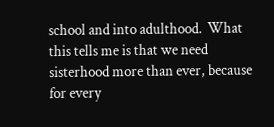school and into adulthood.  What this tells me is that we need sisterhood more than ever, because for every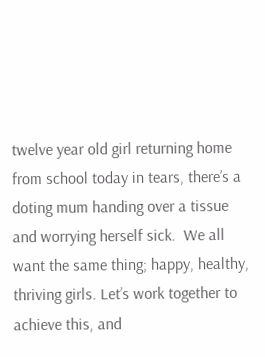twelve year old girl returning home from school today in tears, there’s a doting mum handing over a tissue and worrying herself sick.  We all want the same thing; happy, healthy, thriving girls. Let’s work together to achieve this, and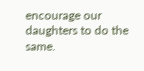encourage our daughters to do the same.